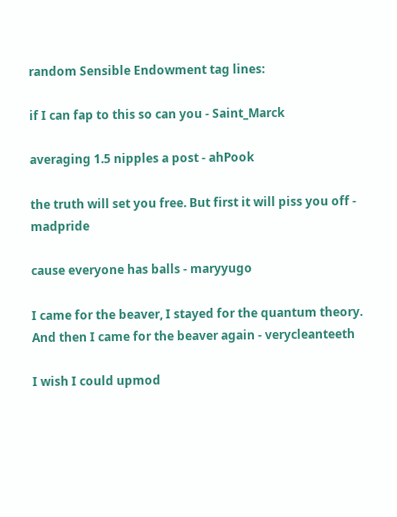random Sensible Endowment tag lines:

if I can fap to this so can you - Saint_Marck

averaging 1.5 nipples a post - ahPook

the truth will set you free. But first it will piss you off - madpride

cause everyone has balls - maryyugo

I came for the beaver, I stayed for the quantum theory. And then I came for the beaver again - verycleanteeth

I wish I could upmod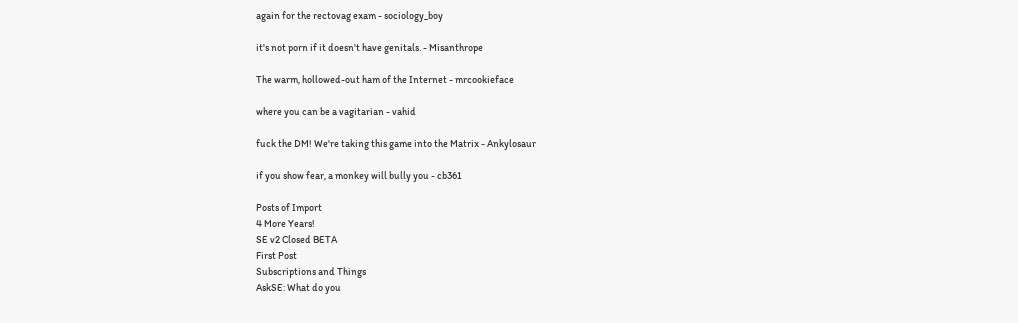again for the rectovag exam - sociology_boy

it's not porn if it doesn't have genitals. - Misanthrope

The warm, hollowed-out ham of the Internet - mrcookieface

where you can be a vagitarian - vahid

fuck the DM! We're taking this game into the Matrix - Ankylosaur

if you show fear, a monkey will bully you - cb361

Posts of Import
4 More Years!
SE v2 Closed BETA
First Post
Subscriptions and Things
AskSE: What do you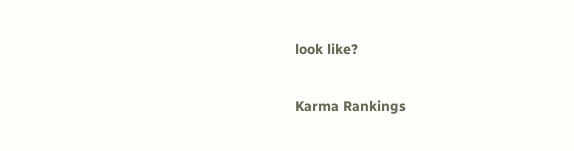look like?

Karma Rankings